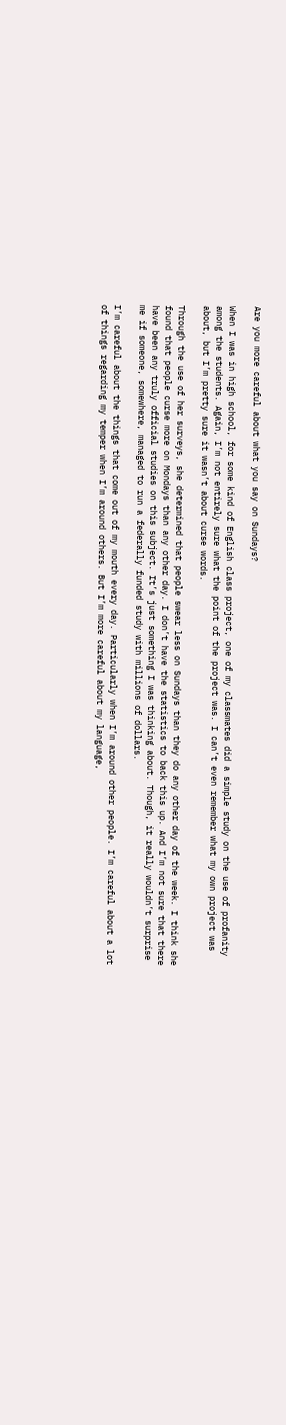Are you more careful about what you say on Sundays?

When I was in high school, for some kind of English class project, one of my classmates did a simple study on the use of profanity among the students. Again, I’m not entirely sure what the point of the project was. I can’t even remember what my own project was about, but I’m pretty sure it wasn’t about curse words.

Through the use of her surveys, she determined that people swear less on Sundays than they do any other day of the week. I think she found that people curse more on Mondays than any other day. I don’t have the statistics to back this up. And I’m not sure that there have been any truly official studies on this subject. It’s just something I was thinking about. Though, it really wouldn’t surprise me if someone, somewhere, managed to run a federally funded study with millions of dollars.

I’m careful about the things that come out of my mouth every day. Particularly when I’m around other people. I’m careful about a lot of things regarding my temper when I’m around others. But I’m more careful about my language,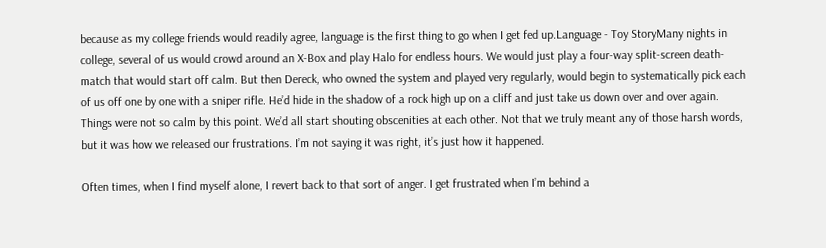because as my college friends would readily agree, language is the first thing to go when I get fed up.Language - Toy StoryMany nights in college, several of us would crowd around an X-Box and play Halo for endless hours. We would just play a four-way split-screen death-match that would start off calm. But then Dereck, who owned the system and played very regularly, would begin to systematically pick each of us off one by one with a sniper rifle. He’d hide in the shadow of a rock high up on a cliff and just take us down over and over again. Things were not so calm by this point. We’d all start shouting obscenities at each other. Not that we truly meant any of those harsh words, but it was how we released our frustrations. I’m not saying it was right, it’s just how it happened.

Often times, when I find myself alone, I revert back to that sort of anger. I get frustrated when I’m behind a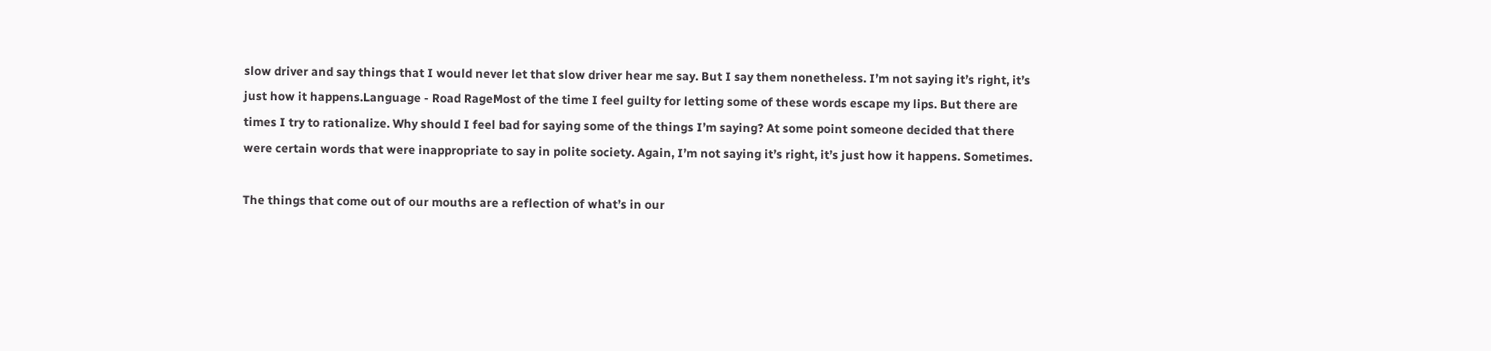slow driver and say things that I would never let that slow driver hear me say. But I say them nonetheless. I’m not saying it’s right, it’s just how it happens.Language - Road RageMost of the time I feel guilty for letting some of these words escape my lips. But there are times I try to rationalize. Why should I feel bad for saying some of the things I’m saying? At some point someone decided that there were certain words that were inappropriate to say in polite society. Again, I’m not saying it’s right, it’s just how it happens. Sometimes.

The things that come out of our mouths are a reflection of what’s in our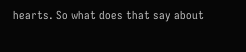hearts. So what does that say about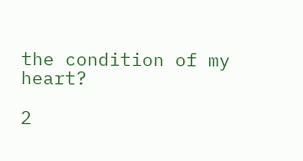the condition of my heart?

2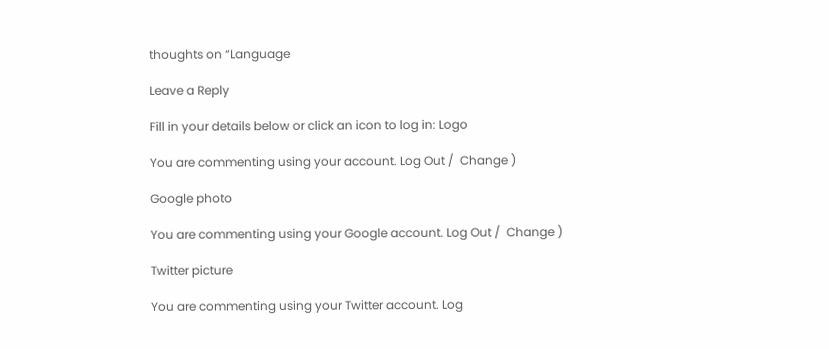thoughts on “Language

Leave a Reply

Fill in your details below or click an icon to log in: Logo

You are commenting using your account. Log Out /  Change )

Google photo

You are commenting using your Google account. Log Out /  Change )

Twitter picture

You are commenting using your Twitter account. Log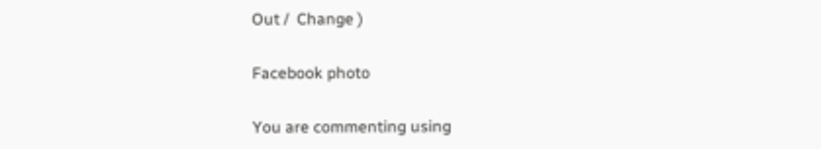Out /  Change )

Facebook photo

You are commenting using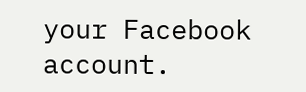your Facebook account.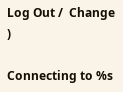Log Out /  Change )

Connecting to %s